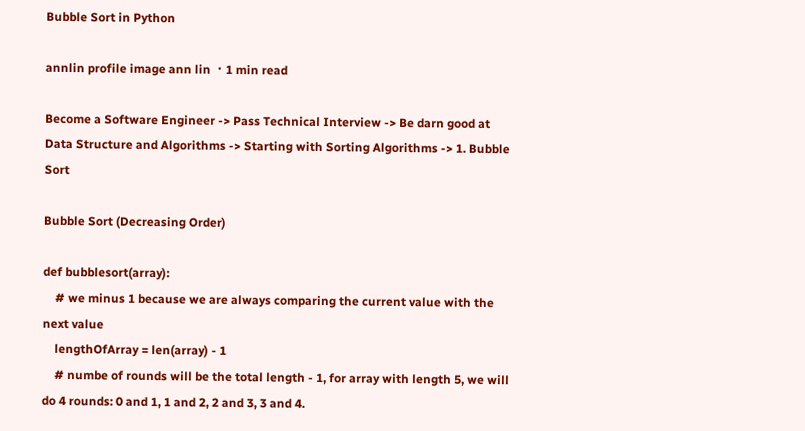Bubble Sort in Python

annlin profile image ann lin ・1 min read

Become a Software Engineer -> Pass Technical Interview -> Be darn good at Data Structure and Algorithms -> Starting with Sorting Algorithms -> 1. Bubble Sort

Bubble Sort (Decreasing Order)

def bubblesort(array):
    # we minus 1 because we are always comparing the current value with the next value
    lengthOfArray = len(array) - 1
    # numbe of rounds will be the total length - 1, for array with length 5, we will do 4 rounds: 0 and 1, 1 and 2, 2 and 3, 3 and 4.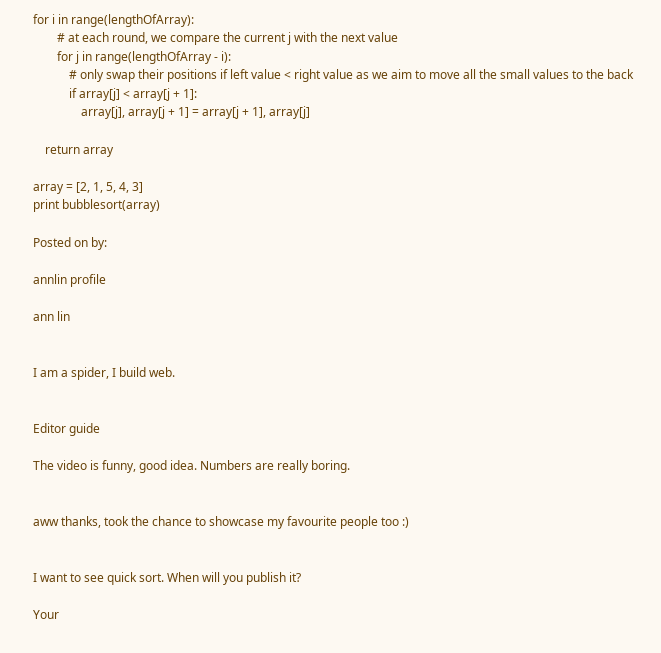for i in range(lengthOfArray):
        # at each round, we compare the current j with the next value
        for j in range(lengthOfArray - i):
            # only swap their positions if left value < right value as we aim to move all the small values to the back
            if array[j] < array[j + 1]:
                array[j], array[j + 1] = array[j + 1], array[j]

    return array

array = [2, 1, 5, 4, 3]
print bubblesort(array)

Posted on by:

annlin profile

ann lin


I am a spider, I build web.


Editor guide

The video is funny, good idea. Numbers are really boring.


aww thanks, took the chance to showcase my favourite people too :)


I want to see quick sort. When will you publish it?

Your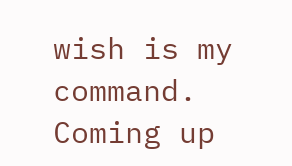wish is my command. Coming up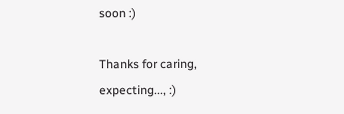soon :)

Thanks for caring, expecting..., :)